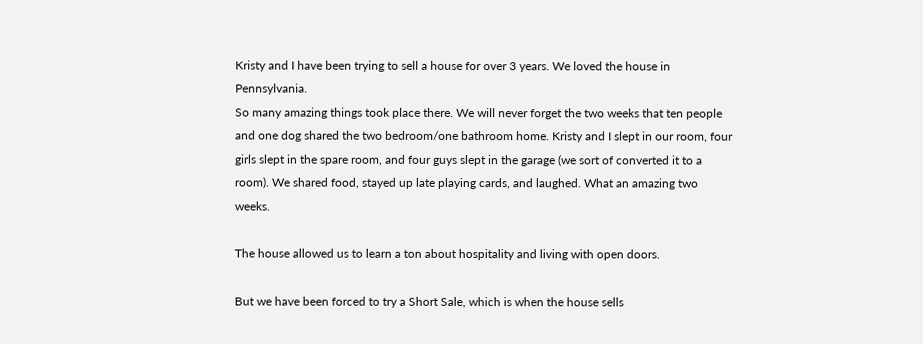Kristy and I have been trying to sell a house for over 3 years. We loved the house in Pennsylvania.
So many amazing things took place there. We will never forget the two weeks that ten people and one dog shared the two bedroom/one bathroom home. Kristy and I slept in our room, four girls slept in the spare room, and four guys slept in the garage (we sort of converted it to a room). We shared food, stayed up late playing cards, and laughed. What an amazing two weeks.

The house allowed us to learn a ton about hospitality and living with open doors.

But we have been forced to try a Short Sale, which is when the house sells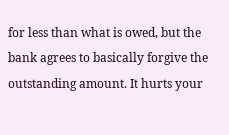for less than what is owed, but the bank agrees to basically forgive the outstanding amount. It hurts your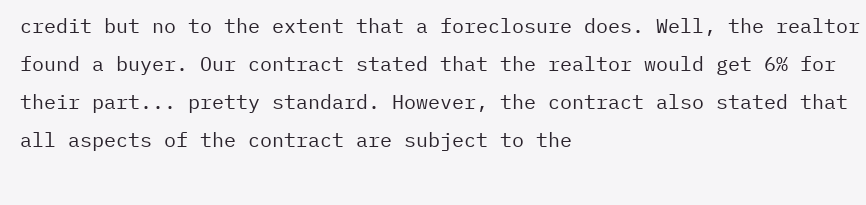credit but no to the extent that a foreclosure does. Well, the realtor found a buyer. Our contract stated that the realtor would get 6% for their part... pretty standard. However, the contract also stated that all aspects of the contract are subject to the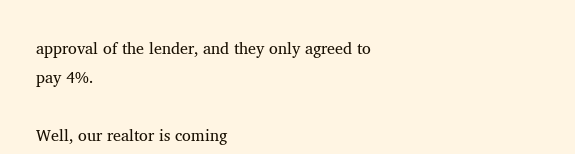approval of the lender, and they only agreed to pay 4%.

Well, our realtor is coming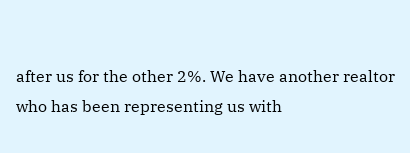after us for the other 2%. We have another realtor who has been representing us with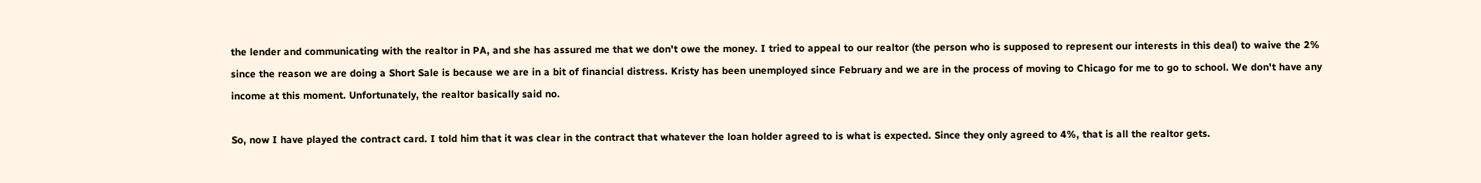the lender and communicating with the realtor in PA, and she has assured me that we don't owe the money. I tried to appeal to our realtor (the person who is supposed to represent our interests in this deal) to waive the 2% since the reason we are doing a Short Sale is because we are in a bit of financial distress. Kristy has been unemployed since February and we are in the process of moving to Chicago for me to go to school. We don't have any income at this moment. Unfortunately, the realtor basically said no.

So, now I have played the contract card. I told him that it was clear in the contract that whatever the loan holder agreed to is what is expected. Since they only agreed to 4%, that is all the realtor gets.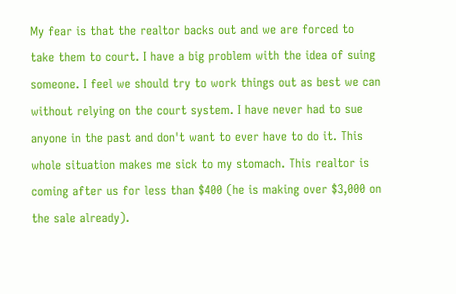My fear is that the realtor backs out and we are forced to take them to court. I have a big problem with the idea of suing someone. I feel we should try to work things out as best we can without relying on the court system. I have never had to sue anyone in the past and don't want to ever have to do it. This whole situation makes me sick to my stomach. This realtor is coming after us for less than $400 (he is making over $3,000 on the sale already).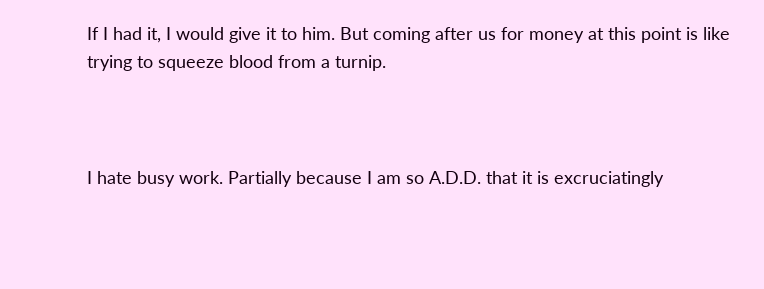If I had it, I would give it to him. But coming after us for money at this point is like trying to squeeze blood from a turnip.



I hate busy work. Partially because I am so A.D.D. that it is excruciatingly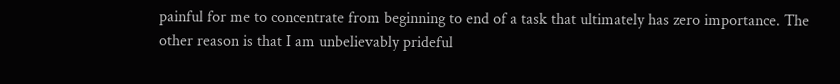painful for me to concentrate from beginning to end of a task that ultimately has zero importance. The other reason is that I am unbelievably prideful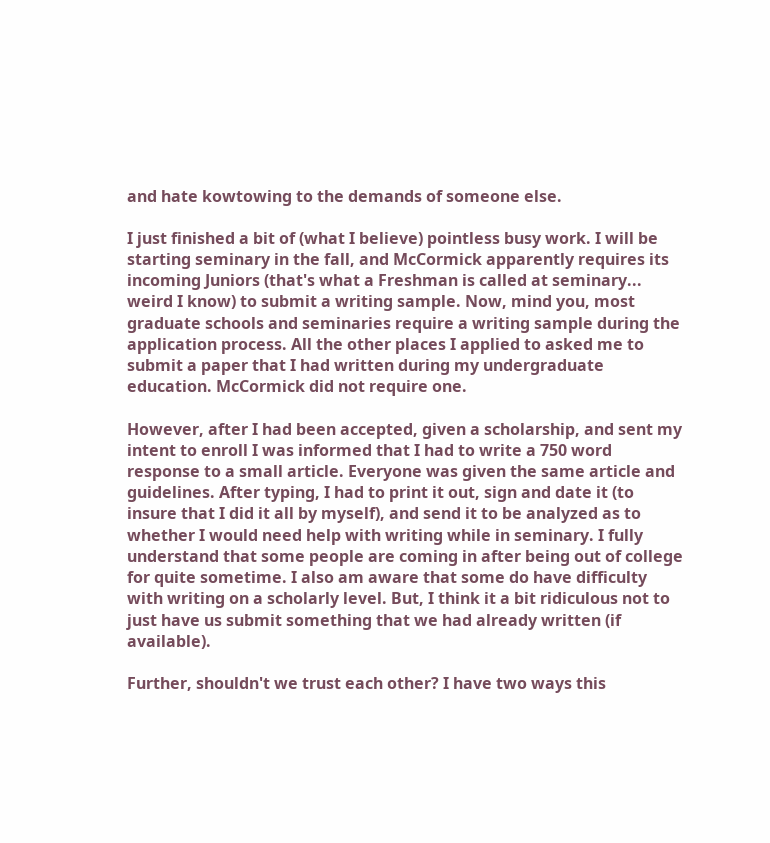and hate kowtowing to the demands of someone else.

I just finished a bit of (what I believe) pointless busy work. I will be starting seminary in the fall, and McCormick apparently requires its incoming Juniors (that's what a Freshman is called at seminary... weird I know) to submit a writing sample. Now, mind you, most graduate schools and seminaries require a writing sample during the application process. All the other places I applied to asked me to submit a paper that I had written during my undergraduate education. McCormick did not require one.

However, after I had been accepted, given a scholarship, and sent my intent to enroll I was informed that I had to write a 750 word response to a small article. Everyone was given the same article and guidelines. After typing, I had to print it out, sign and date it (to insure that I did it all by myself), and send it to be analyzed as to whether I would need help with writing while in seminary. I fully understand that some people are coming in after being out of college for quite sometime. I also am aware that some do have difficulty with writing on a scholarly level. But, I think it a bit ridiculous not to just have us submit something that we had already written (if available).

Further, shouldn't we trust each other? I have two ways this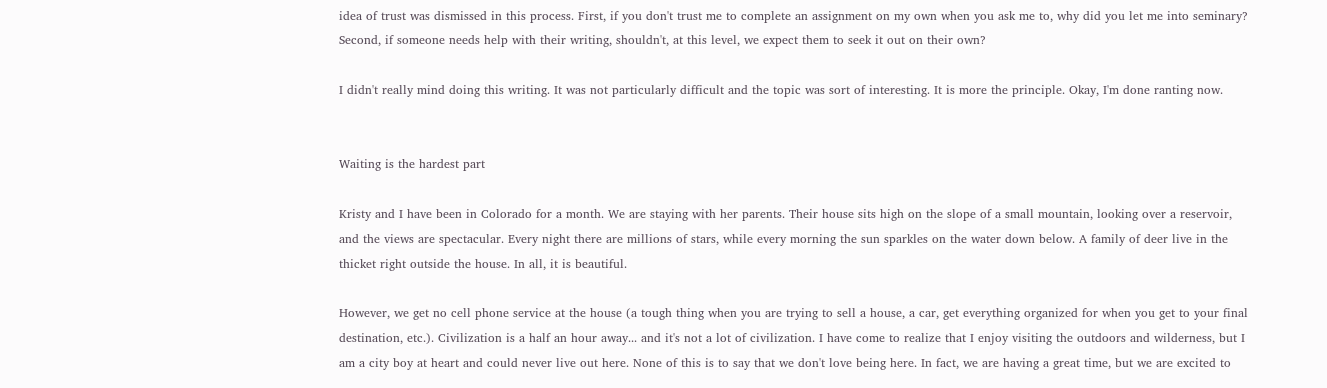idea of trust was dismissed in this process. First, if you don't trust me to complete an assignment on my own when you ask me to, why did you let me into seminary? Second, if someone needs help with their writing, shouldn't, at this level, we expect them to seek it out on their own?

I didn't really mind doing this writing. It was not particularly difficult and the topic was sort of interesting. It is more the principle. Okay, I'm done ranting now.


Waiting is the hardest part

Kristy and I have been in Colorado for a month. We are staying with her parents. Their house sits high on the slope of a small mountain, looking over a reservoir, and the views are spectacular. Every night there are millions of stars, while every morning the sun sparkles on the water down below. A family of deer live in the thicket right outside the house. In all, it is beautiful.

However, we get no cell phone service at the house (a tough thing when you are trying to sell a house, a car, get everything organized for when you get to your final destination, etc.). Civilization is a half an hour away... and it's not a lot of civilization. I have come to realize that I enjoy visiting the outdoors and wilderness, but I am a city boy at heart and could never live out here. None of this is to say that we don't love being here. In fact, we are having a great time, but we are excited to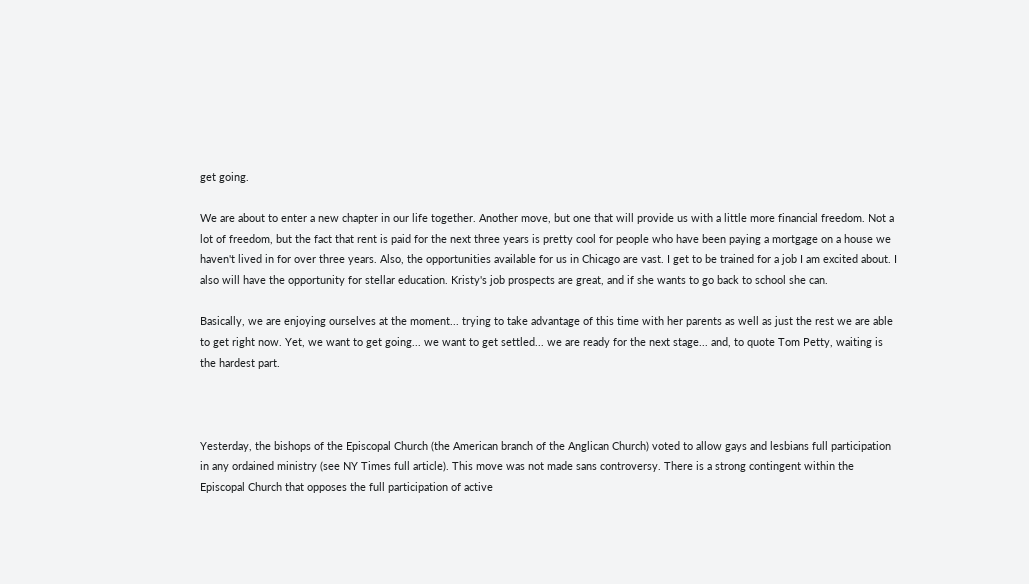get going.

We are about to enter a new chapter in our life together. Another move, but one that will provide us with a little more financial freedom. Not a lot of freedom, but the fact that rent is paid for the next three years is pretty cool for people who have been paying a mortgage on a house we haven't lived in for over three years. Also, the opportunities available for us in Chicago are vast. I get to be trained for a job I am excited about. I also will have the opportunity for stellar education. Kristy's job prospects are great, and if she wants to go back to school she can.

Basically, we are enjoying ourselves at the moment... trying to take advantage of this time with her parents as well as just the rest we are able to get right now. Yet, we want to get going... we want to get settled... we are ready for the next stage... and, to quote Tom Petty, waiting is the hardest part.



Yesterday, the bishops of the Episcopal Church (the American branch of the Anglican Church) voted to allow gays and lesbians full participation in any ordained ministry (see NY Times full article). This move was not made sans controversy. There is a strong contingent within the Episcopal Church that opposes the full participation of active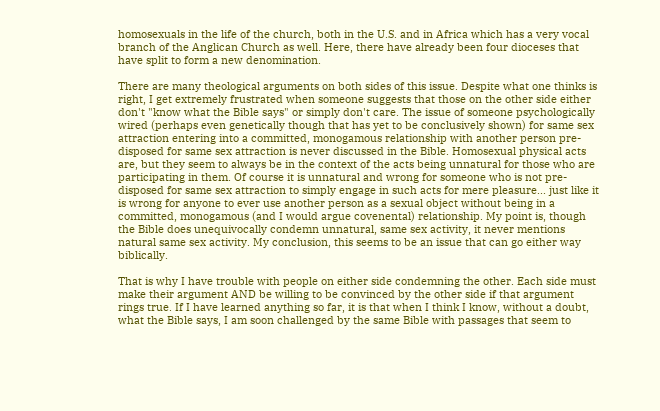homosexuals in the life of the church, both in the U.S. and in Africa which has a very vocal branch of the Anglican Church as well. Here, there have already been four dioceses that have split to form a new denomination.

There are many theological arguments on both sides of this issue. Despite what one thinks is right, I get extremely frustrated when someone suggests that those on the other side either don't "know what the Bible says" or simply don't care. The issue of someone psychologically wired (perhaps even genetically though that has yet to be conclusively shown) for same sex attraction entering into a committed, monogamous relationship with another person pre-disposed for same sex attraction is never discussed in the Bible. Homosexual physical acts are, but they seem to always be in the context of the acts being unnatural for those who are participating in them. Of course it is unnatural and wrong for someone who is not pre-disposed for same sex attraction to simply engage in such acts for mere pleasure... just like it is wrong for anyone to ever use another person as a sexual object without being in a committed, monogamous (and I would argue covenental) relationship. My point is, though the Bible does unequivocally condemn unnatural, same sex activity, it never mentions natural same sex activity. My conclusion, this seems to be an issue that can go either way biblically.

That is why I have trouble with people on either side condemning the other. Each side must make their argument AND be willing to be convinced by the other side if that argument rings true. If I have learned anything so far, it is that when I think I know, without a doubt, what the Bible says, I am soon challenged by the same Bible with passages that seem to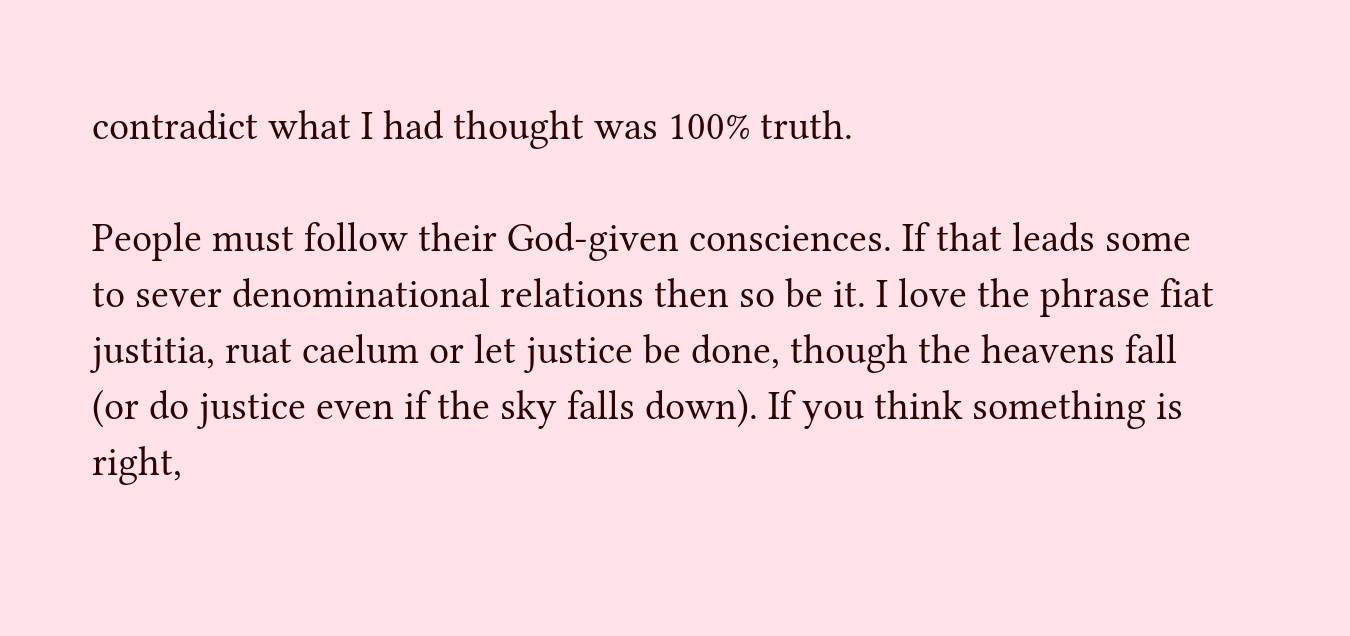contradict what I had thought was 100% truth.

People must follow their God-given consciences. If that leads some to sever denominational relations then so be it. I love the phrase fiat justitia, ruat caelum or let justice be done, though the heavens fall (or do justice even if the sky falls down). If you think something is right,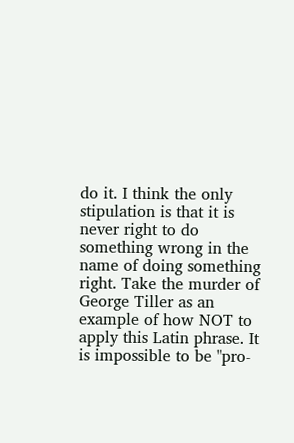do it. I think the only stipulation is that it is never right to do something wrong in the name of doing something right. Take the murder of George Tiller as an example of how NOT to apply this Latin phrase. It is impossible to be "pro-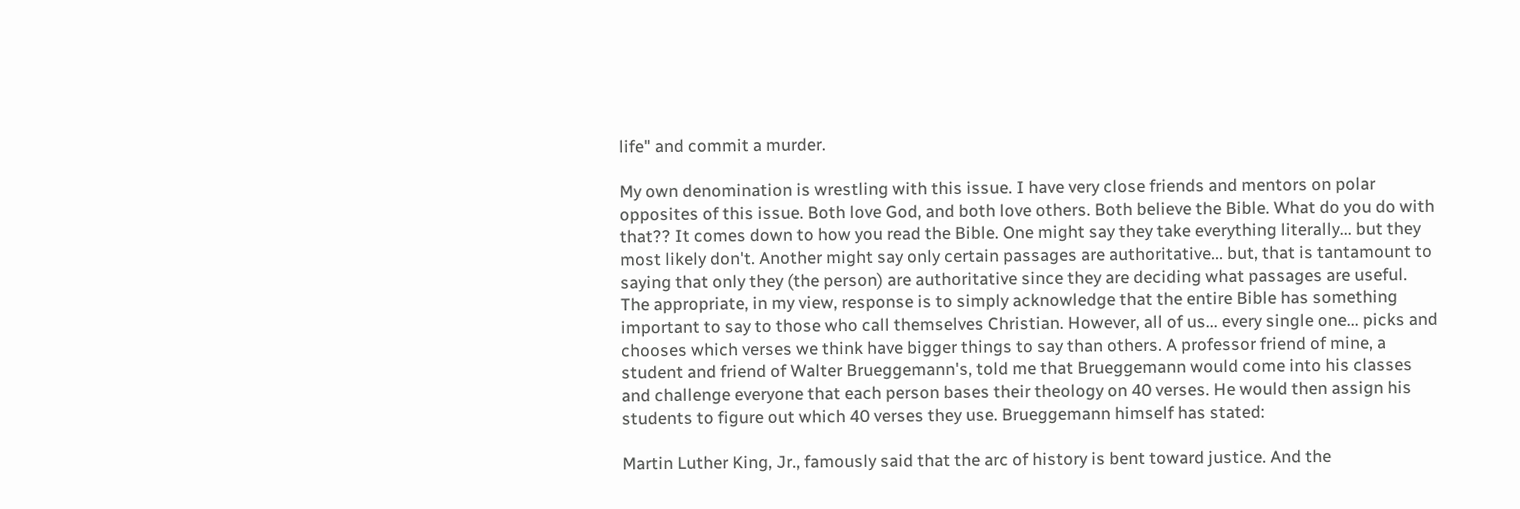life" and commit a murder.

My own denomination is wrestling with this issue. I have very close friends and mentors on polar opposites of this issue. Both love God, and both love others. Both believe the Bible. What do you do with that?? It comes down to how you read the Bible. One might say they take everything literally... but they most likely don't. Another might say only certain passages are authoritative... but, that is tantamount to saying that only they (the person) are authoritative since they are deciding what passages are useful. The appropriate, in my view, response is to simply acknowledge that the entire Bible has something important to say to those who call themselves Christian. However, all of us... every single one... picks and chooses which verses we think have bigger things to say than others. A professor friend of mine, a student and friend of Walter Brueggemann's, told me that Brueggemann would come into his classes and challenge everyone that each person bases their theology on 40 verses. He would then assign his students to figure out which 40 verses they use. Brueggemann himself has stated:

Martin Luther King, Jr., famously said that the arc of history is bent toward justice. And the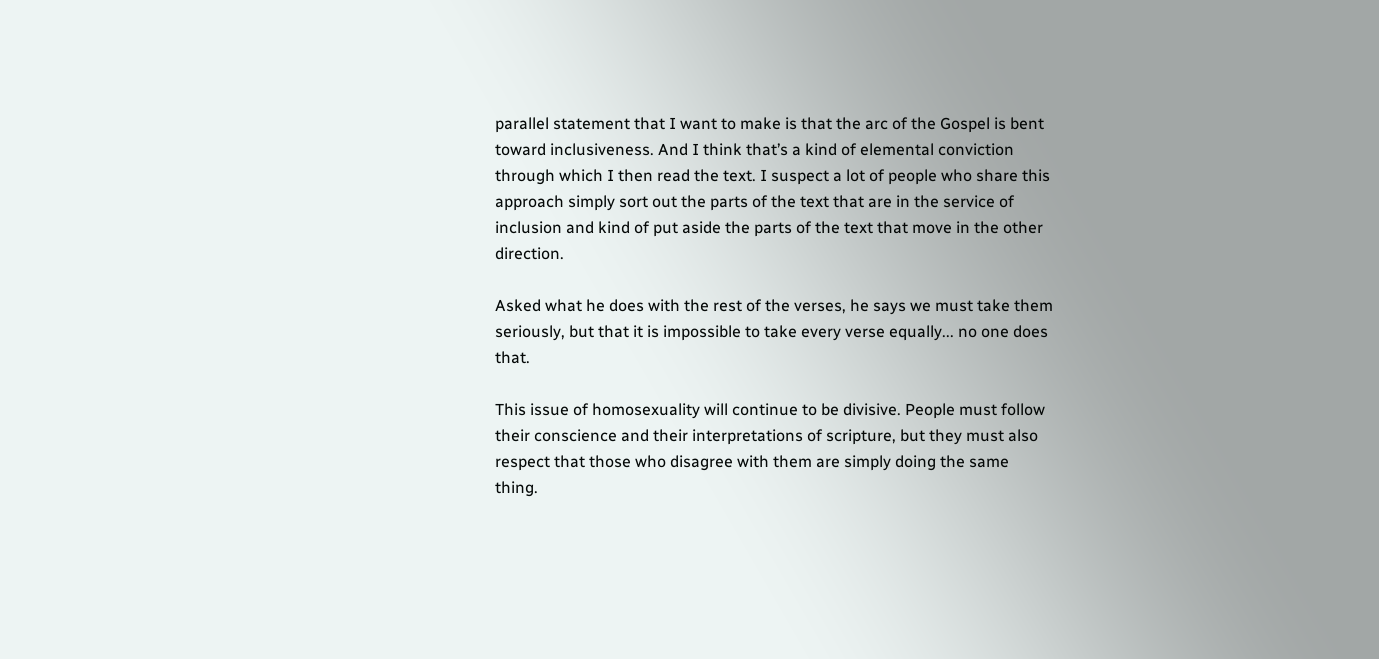parallel statement that I want to make is that the arc of the Gospel is bent toward inclusiveness. And I think that’s a kind of elemental conviction through which I then read the text. I suspect a lot of people who share this approach simply sort out the parts of the text that are in the service of inclusion and kind of put aside the parts of the text that move in the other direction.

Asked what he does with the rest of the verses, he says we must take them seriously, but that it is impossible to take every verse equally... no one does that.

This issue of homosexuality will continue to be divisive. People must follow their conscience and their interpretations of scripture, but they must also respect that those who disagree with them are simply doing the same thing.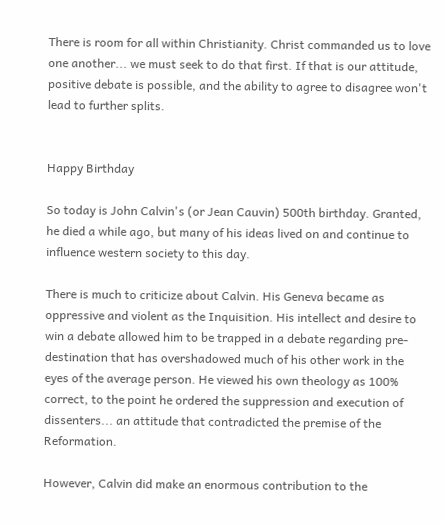There is room for all within Christianity. Christ commanded us to love one another... we must seek to do that first. If that is our attitude, positive debate is possible, and the ability to agree to disagree won't lead to further splits.


Happy Birthday

So today is John Calvin's (or Jean Cauvin) 500th birthday. Granted, he died a while ago, but many of his ideas lived on and continue to influence western society to this day.

There is much to criticize about Calvin. His Geneva became as oppressive and violent as the Inquisition. His intellect and desire to win a debate allowed him to be trapped in a debate regarding pre-destination that has overshadowed much of his other work in the eyes of the average person. He viewed his own theology as 100% correct, to the point he ordered the suppression and execution of dissenters... an attitude that contradicted the premise of the Reformation.

However, Calvin did make an enormous contribution to the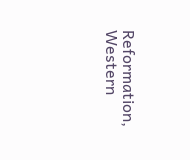Reformation, Western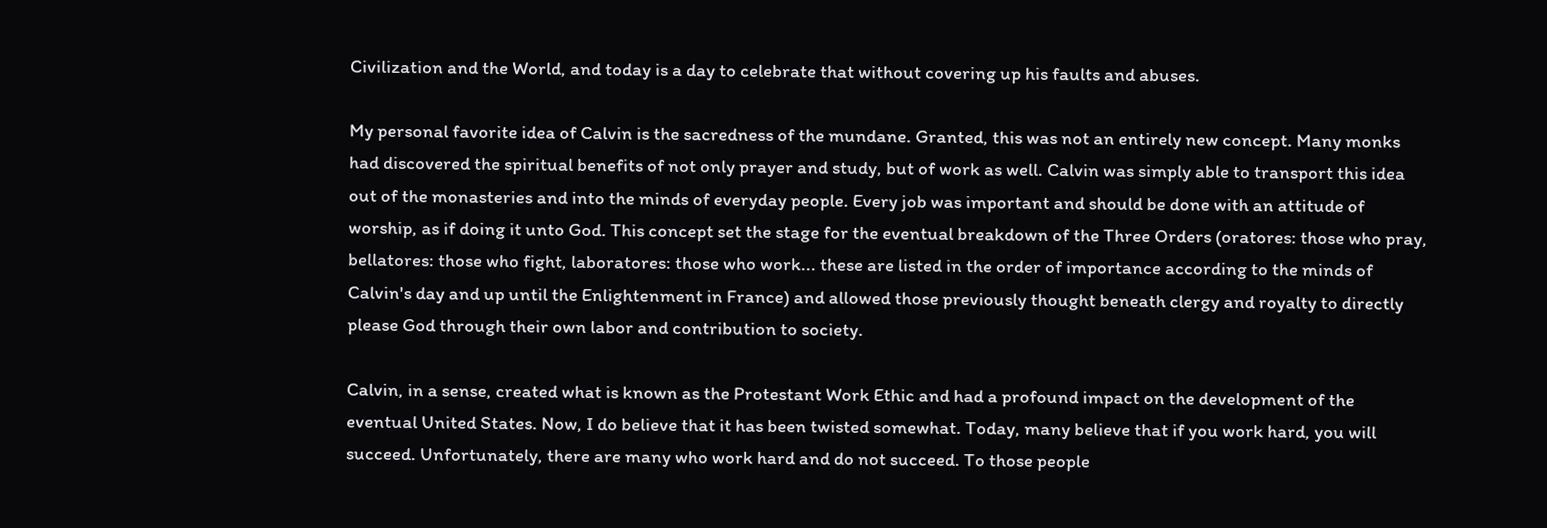Civilization and the World, and today is a day to celebrate that without covering up his faults and abuses.

My personal favorite idea of Calvin is the sacredness of the mundane. Granted, this was not an entirely new concept. Many monks had discovered the spiritual benefits of not only prayer and study, but of work as well. Calvin was simply able to transport this idea out of the monasteries and into the minds of everyday people. Every job was important and should be done with an attitude of worship, as if doing it unto God. This concept set the stage for the eventual breakdown of the Three Orders (oratores: those who pray, bellatores: those who fight, laboratores: those who work... these are listed in the order of importance according to the minds of Calvin's day and up until the Enlightenment in France) and allowed those previously thought beneath clergy and royalty to directly please God through their own labor and contribution to society.

Calvin, in a sense, created what is known as the Protestant Work Ethic and had a profound impact on the development of the eventual United States. Now, I do believe that it has been twisted somewhat. Today, many believe that if you work hard, you will succeed. Unfortunately, there are many who work hard and do not succeed. To those people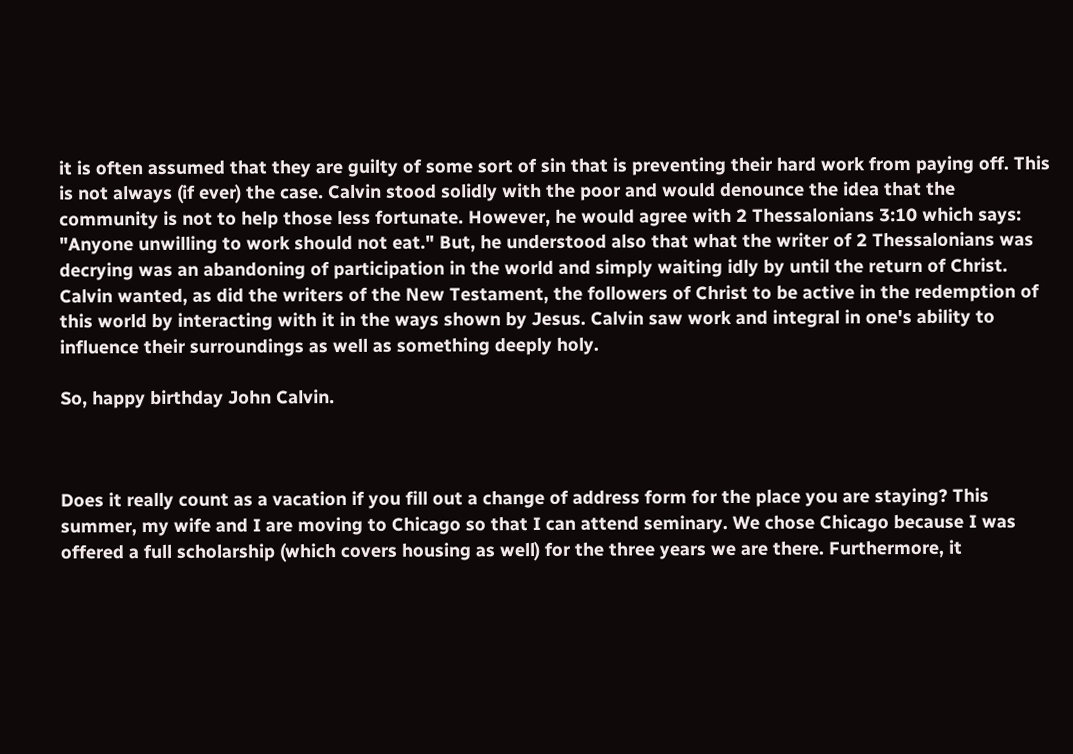it is often assumed that they are guilty of some sort of sin that is preventing their hard work from paying off. This is not always (if ever) the case. Calvin stood solidly with the poor and would denounce the idea that the community is not to help those less fortunate. However, he would agree with 2 Thessalonians 3:10 which says: "Anyone unwilling to work should not eat." But, he understood also that what the writer of 2 Thessalonians was decrying was an abandoning of participation in the world and simply waiting idly by until the return of Christ. Calvin wanted, as did the writers of the New Testament, the followers of Christ to be active in the redemption of this world by interacting with it in the ways shown by Jesus. Calvin saw work and integral in one's ability to influence their surroundings as well as something deeply holy.

So, happy birthday John Calvin.



Does it really count as a vacation if you fill out a change of address form for the place you are staying? This summer, my wife and I are moving to Chicago so that I can attend seminary. We chose Chicago because I was offered a full scholarship (which covers housing as well) for the three years we are there. Furthermore, it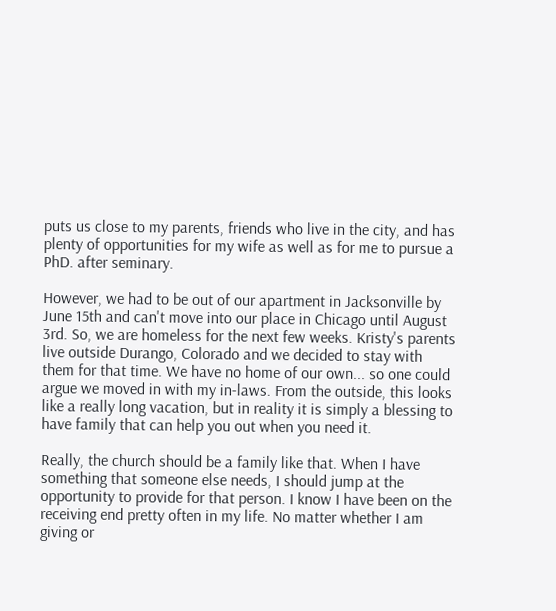puts us close to my parents, friends who live in the city, and has plenty of opportunities for my wife as well as for me to pursue a PhD. after seminary.

However, we had to be out of our apartment in Jacksonville by June 15th and can't move into our place in Chicago until August 3rd. So, we are homeless for the next few weeks. Kristy's parents live outside Durango, Colorado and we decided to stay with them for that time. We have no home of our own... so one could argue we moved in with my in-laws. From the outside, this looks like a really long vacation, but in reality it is simply a blessing to have family that can help you out when you need it.

Really, the church should be a family like that. When I have something that someone else needs, I should jump at the opportunity to provide for that person. I know I have been on the receiving end pretty often in my life. No matter whether I am giving or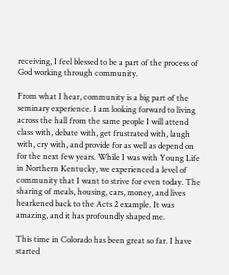receiving, I feel blessed to be a part of the process of God working through community.

From what I hear, community is a big part of the seminary experience. I am looking forward to living across the hall from the same people I will attend class with, debate with, get frustrated with, laugh with, cry with, and provide for as well as depend on for the next few years. While I was with Young Life in Northern Kentucky, we experienced a level of community that I want to strive for even today. The sharing of meals, housing, cars, money, and lives hearkened back to the Acts 2 example. It was amazing, and it has profoundly shaped me.

This time in Colorado has been great so far. I have started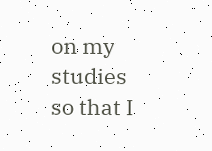on my studies so that I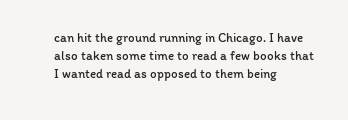can hit the ground running in Chicago. I have also taken some time to read a few books that I wanted read as opposed to them being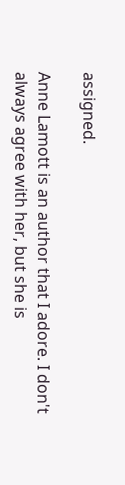assigned.

Anne Lamott is an author that I adore. I don't always agree with her, but she is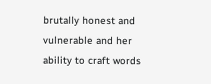brutally honest and vulnerable and her ability to craft words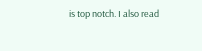is top notch. I also read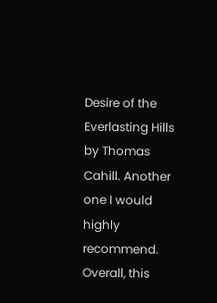Desire of the Everlasting Hills by Thomas Cahill. Another one I would highly recommend. Overall, this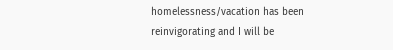homelessness/vacation has been reinvigorating and I will be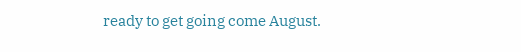ready to get going come August.